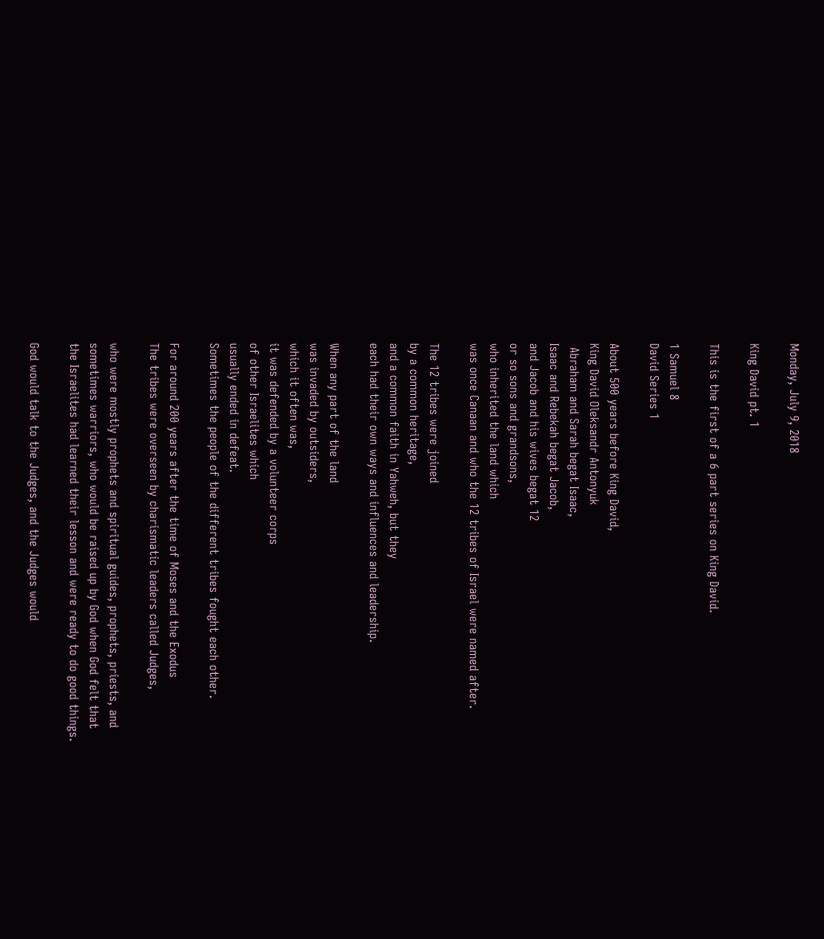Monday, July 9, 2018

King David pt. 1

This is the first of a 6 part series on King David.

1 Samuel 8
David Series 1

About 500 years before King David,
King David Oleksandr Antonyuk
 Abraham and Sarah begat Isaac,
Isaac and Rebekah begat Jacob,
and Jacob and his wives begat 12
or so sons and grandsons,
who inherited the land which
was once Canaan and who the 12 tribes of Israel were named after.

The 12 tribes were joined
by a common heritage,
and a common faith in Yahweh, but they
each had their own ways and influences and leadership.

When any part of the land
was invaded by outsiders,
which it often was,
it was defended by a volunteer corps
of other Israelites which
usually ended in defeat.
Sometimes the people of the different tribes fought each other.

For around 200 years after the time of Moses and the Exodus
The tribes were overseen by charismatic leaders called Judges,

who were mostly prophets and spiritual guides, prophets, priests, and
sometimes warriors, who would be raised up by God when God felt that
the Israelites had learned their lesson and were ready to do good things.

God would talk to the Judges, and the Judges would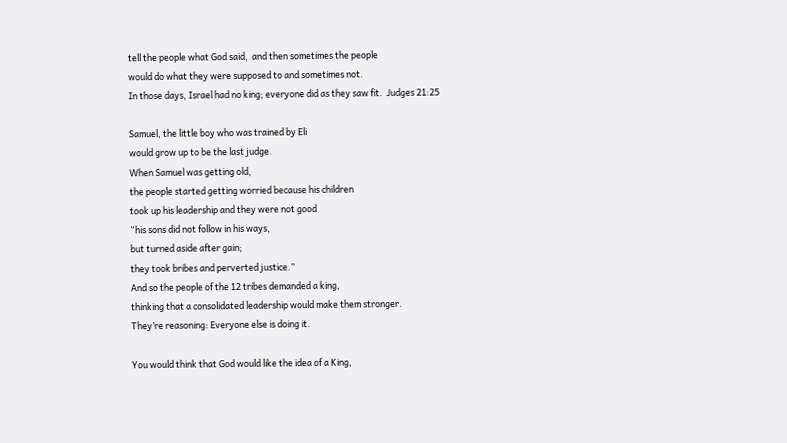tell the people what God said,  and then sometimes the people
would do what they were supposed to and sometimes not.
In those days, Israel had no king; everyone did as they saw fit.  Judges 21:25

Samuel, the little boy who was trained by Eli
would grow up to be the last judge.
When Samuel was getting old,
the people started getting worried because his children
took up his leadership and they were not good
“his sons did not follow in his ways,
but turned aside after gain;
they took bribes and perverted justice.”
And so the people of the 12 tribes demanded a king,
thinking that a consolidated leadership would make them stronger.
They’re reasoning: Everyone else is doing it.

You would think that God would like the idea of a King,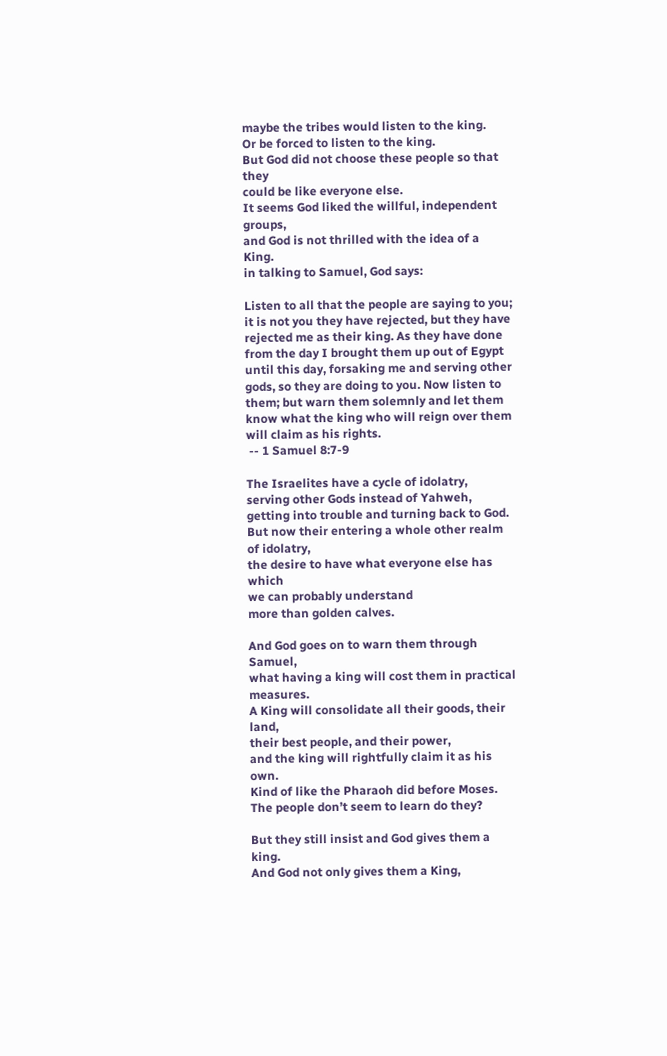maybe the tribes would listen to the king.
Or be forced to listen to the king.
But God did not choose these people so that they
could be like everyone else.
It seems God liked the willful, independent groups,
and God is not thrilled with the idea of a King.
in talking to Samuel, God says:

Listen to all that the people are saying to you; it is not you they have rejected, but they have rejected me as their king. As they have done from the day I brought them up out of Egypt until this day, forsaking me and serving other gods, so they are doing to you. Now listen to them; but warn them solemnly and let them know what the king who will reign over them will claim as his rights.
 -- 1 Samuel 8:7-9

The Israelites have a cycle of idolatry,
serving other Gods instead of Yahweh,
getting into trouble and turning back to God.
But now their entering a whole other realm of idolatry,
the desire to have what everyone else has which
we can probably understand
more than golden calves.

And God goes on to warn them through Samuel,
what having a king will cost them in practical measures.
A King will consolidate all their goods, their land,
their best people, and their power,
and the king will rightfully claim it as his own.
Kind of like the Pharaoh did before Moses.
The people don’t seem to learn do they?

But they still insist and God gives them a king.
And God not only gives them a King,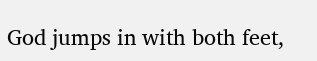God jumps in with both feet,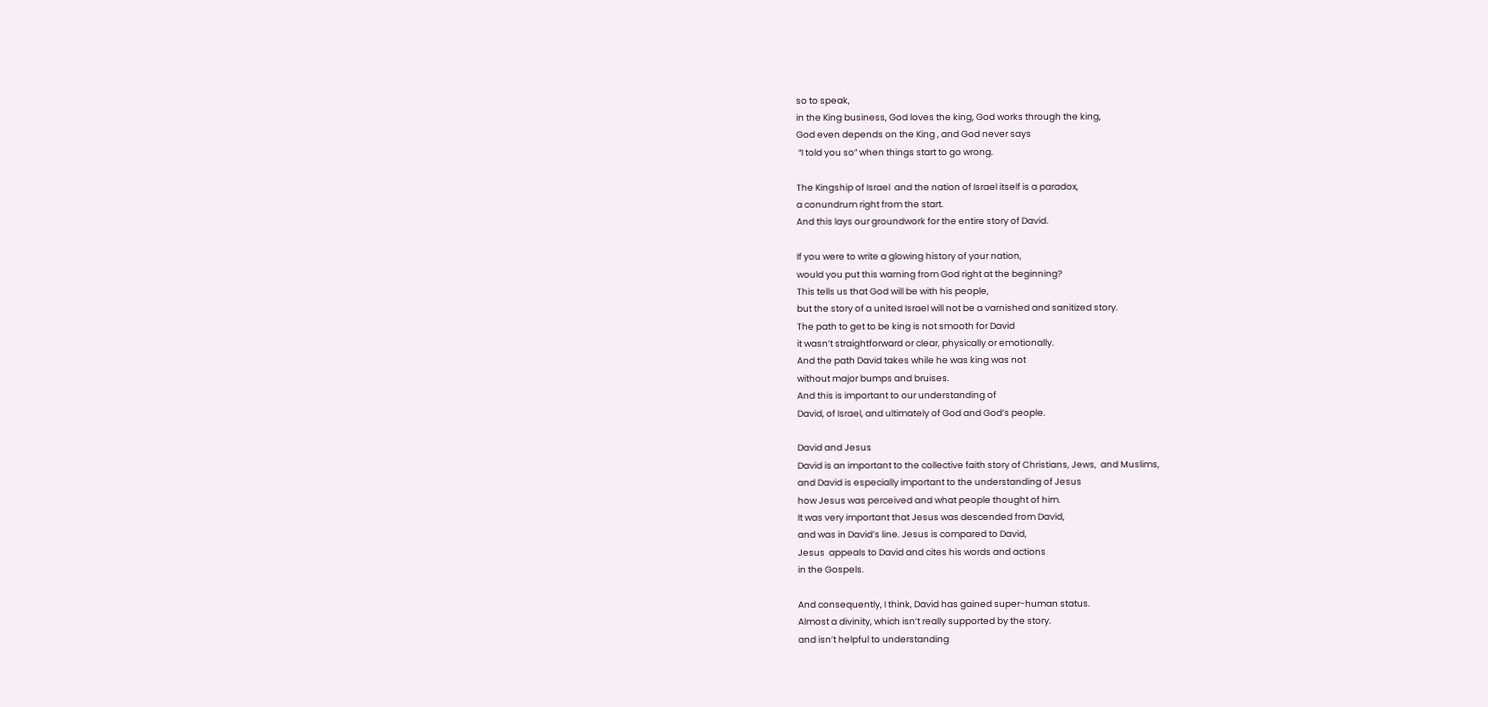so to speak,
in the King business, God loves the king, God works through the king,
God even depends on the King , and God never says
 “I told you so” when things start to go wrong.

The Kingship of Israel  and the nation of Israel itself is a paradox,
a conundrum right from the start.
And this lays our groundwork for the entire story of David.

If you were to write a glowing history of your nation,
would you put this warning from God right at the beginning?
This tells us that God will be with his people,
but the story of a united Israel will not be a varnished and sanitized story.
The path to get to be king is not smooth for David
it wasn’t straightforward or clear, physically or emotionally.
And the path David takes while he was king was not
without major bumps and bruises.
And this is important to our understanding of
David, of Israel, and ultimately of God and God’s people.

David and Jesus
David is an important to the collective faith story of Christians, Jews,  and Muslims,
and David is especially important to the understanding of Jesus
how Jesus was perceived and what people thought of him.
It was very important that Jesus was descended from David,
and was in David’s line. Jesus is compared to David,
Jesus  appeals to David and cites his words and actions
in the Gospels.

And consequently, I think, David has gained super-human status.
Almost a divinity, which isn’t really supported by the story.
and isn’t helpful to understanding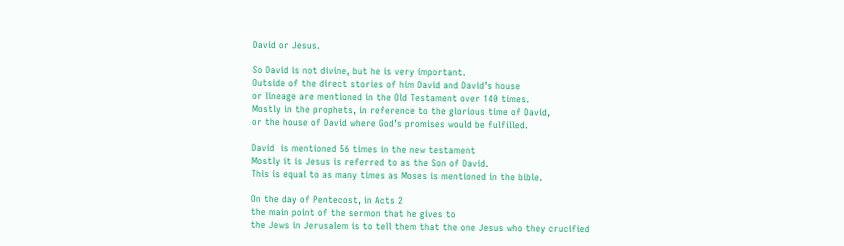David or Jesus.

So David is not divine, but he is very important.
Outside of the direct stories of him David and David’s house
or lineage are mentioned in the Old Testament over 140 times.
Mostly in the prophets, in reference to the glorious time of David,
or the house of David where God’s promises would be fulfilled.

David  is mentioned 56 times in the new testament
Mostly it is Jesus is referred to as the Son of David.
This is equal to as many times as Moses is mentioned in the bible.

On the day of Pentecost, in Acts 2
the main point of the sermon that he gives to
the Jews in Jerusalem is to tell them that the one Jesus who they crucified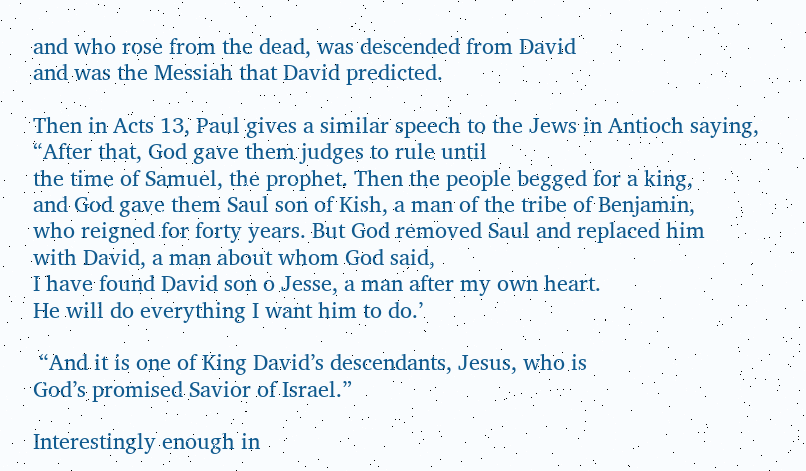and who rose from the dead, was descended from David
and was the Messiah that David predicted.

Then in Acts 13, Paul gives a similar speech to the Jews in Antioch saying,
“After that, God gave them judges to rule until
the time of Samuel, the prophet. Then the people begged for a king,
and God gave them Saul son of Kish, a man of the tribe of Benjamin,
who reigned for forty years. But God removed Saul and replaced him
with David, a man about whom God said,
I have found David son o Jesse, a man after my own heart.
He will do everything I want him to do.’

 “And it is one of King David’s descendants, Jesus, who is
God’s promised Savior of Israel.”

Interestingly enough in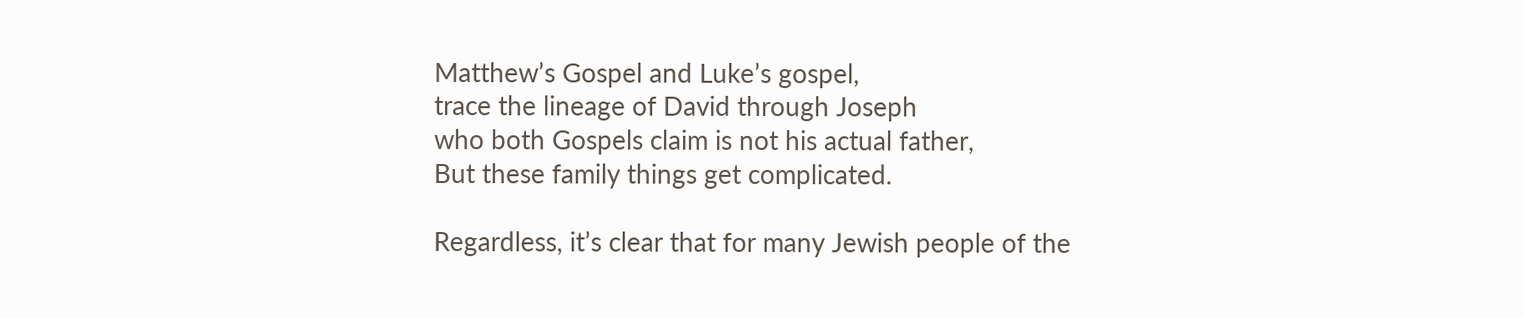Matthew’s Gospel and Luke’s gospel,
trace the lineage of David through Joseph
who both Gospels claim is not his actual father,
But these family things get complicated.

Regardless, it’s clear that for many Jewish people of the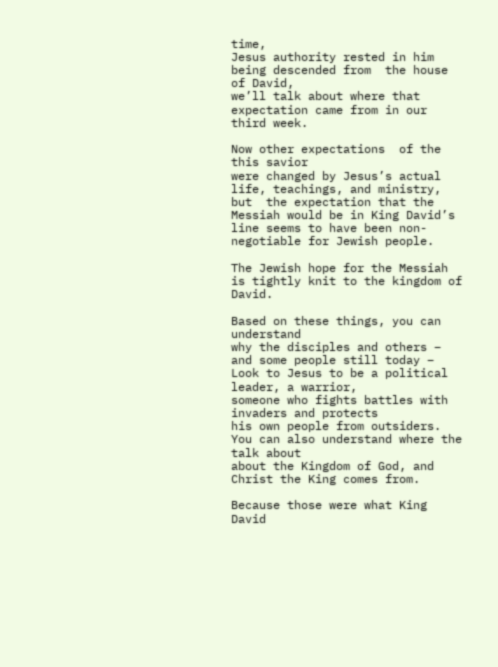time,
Jesus authority rested in him being descended from  the house of David,
we’ll talk about where that expectation came from in our third week.

Now other expectations  of the this savior
were changed by Jesus’s actual life, teachings, and ministry,
but  the expectation that the Messiah would be in King David’s
line seems to have been non-negotiable for Jewish people.

The Jewish hope for the Messiah is tightly knit to the kingdom of David.

Based on these things, you can understand
why the disciples and others – and some people still today –
Look to Jesus to be a political leader, a warrior,
someone who fights battles with invaders and protects
his own people from outsiders.
You can also understand where the talk about
about the Kingdom of God, and Christ the King comes from.

Because those were what King David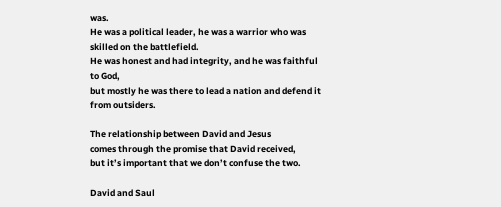was.
He was a political leader, he was a warrior who was skilled on the battlefield.
He was honest and had integrity, and he was faithful to God,
but mostly he was there to lead a nation and defend it from outsiders.

The relationship between David and Jesus
comes through the promise that David received,
but it’s important that we don’t confuse the two.

David and Saul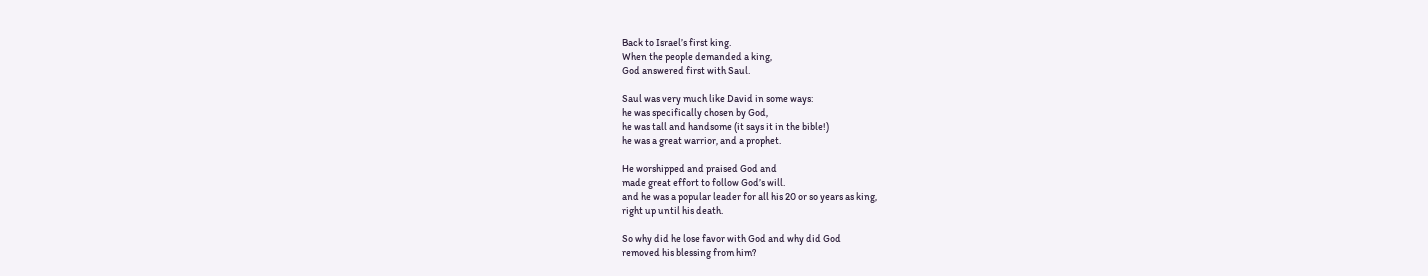Back to Israel’s first king.
When the people demanded a king,
God answered first with Saul.

Saul was very much like David in some ways:
he was specifically chosen by God,
he was tall and handsome (it says it in the bible!)
he was a great warrior, and a prophet.

He worshipped and praised God and
made great effort to follow God’s will.
and he was a popular leader for all his 20 or so years as king,
right up until his death.

So why did he lose favor with God and why did God
removed his blessing from him?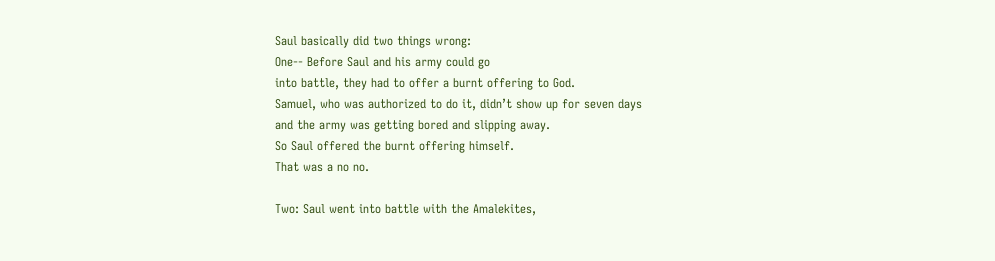Saul basically did two things wrong:
One-- Before Saul and his army could go
into battle, they had to offer a burnt offering to God.
Samuel, who was authorized to do it, didn’t show up for seven days
and the army was getting bored and slipping away.
So Saul offered the burnt offering himself.
That was a no no.

Two: Saul went into battle with the Amalekites,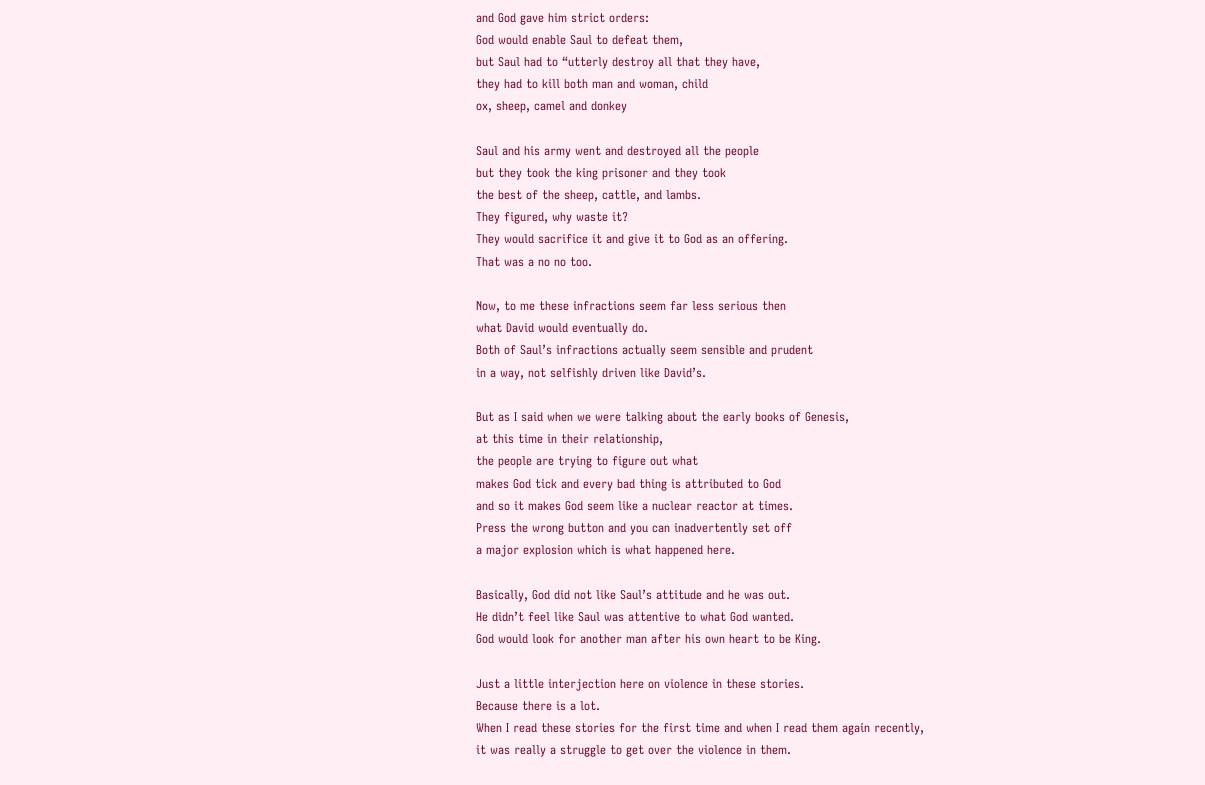and God gave him strict orders:
God would enable Saul to defeat them,
but Saul had to “utterly destroy all that they have,
they had to kill both man and woman, child
ox, sheep, camel and donkey

Saul and his army went and destroyed all the people
but they took the king prisoner and they took
the best of the sheep, cattle, and lambs.
They figured, why waste it?
They would sacrifice it and give it to God as an offering.
That was a no no too.

Now, to me these infractions seem far less serious then
what David would eventually do.
Both of Saul’s infractions actually seem sensible and prudent
in a way, not selfishly driven like David’s.

But as I said when we were talking about the early books of Genesis,
at this time in their relationship,
the people are trying to figure out what
makes God tick and every bad thing is attributed to God
and so it makes God seem like a nuclear reactor at times.
Press the wrong button and you can inadvertently set off
a major explosion which is what happened here.

Basically, God did not like Saul’s attitude and he was out.
He didn’t feel like Saul was attentive to what God wanted.
God would look for another man after his own heart to be King.

Just a little interjection here on violence in these stories.
Because there is a lot.
When I read these stories for the first time and when I read them again recently,
it was really a struggle to get over the violence in them.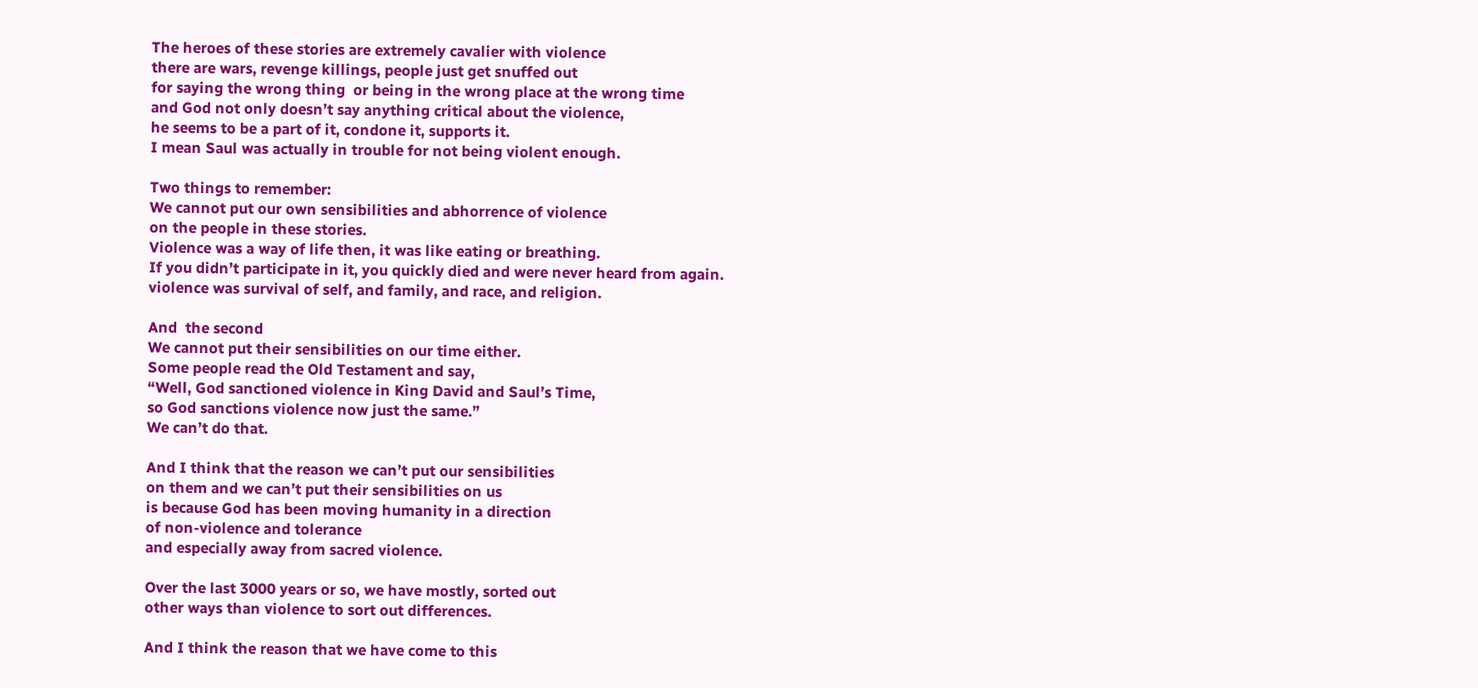The heroes of these stories are extremely cavalier with violence
there are wars, revenge killings, people just get snuffed out
for saying the wrong thing  or being in the wrong place at the wrong time
and God not only doesn’t say anything critical about the violence,
he seems to be a part of it, condone it, supports it.
I mean Saul was actually in trouble for not being violent enough.

Two things to remember:
We cannot put our own sensibilities and abhorrence of violence
on the people in these stories.
Violence was a way of life then, it was like eating or breathing.
If you didn’t participate in it, you quickly died and were never heard from again.
violence was survival of self, and family, and race, and religion.

And  the second
We cannot put their sensibilities on our time either.
Some people read the Old Testament and say,
“Well, God sanctioned violence in King David and Saul’s Time,
so God sanctions violence now just the same.”
We can’t do that.

And I think that the reason we can’t put our sensibilities
on them and we can’t put their sensibilities on us
is because God has been moving humanity in a direction
of non-violence and tolerance
and especially away from sacred violence.

Over the last 3000 years or so, we have mostly, sorted out
other ways than violence to sort out differences.

And I think the reason that we have come to this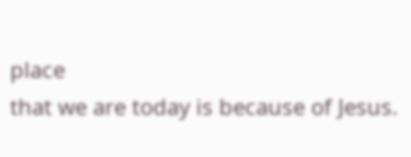place
that we are today is because of Jesus.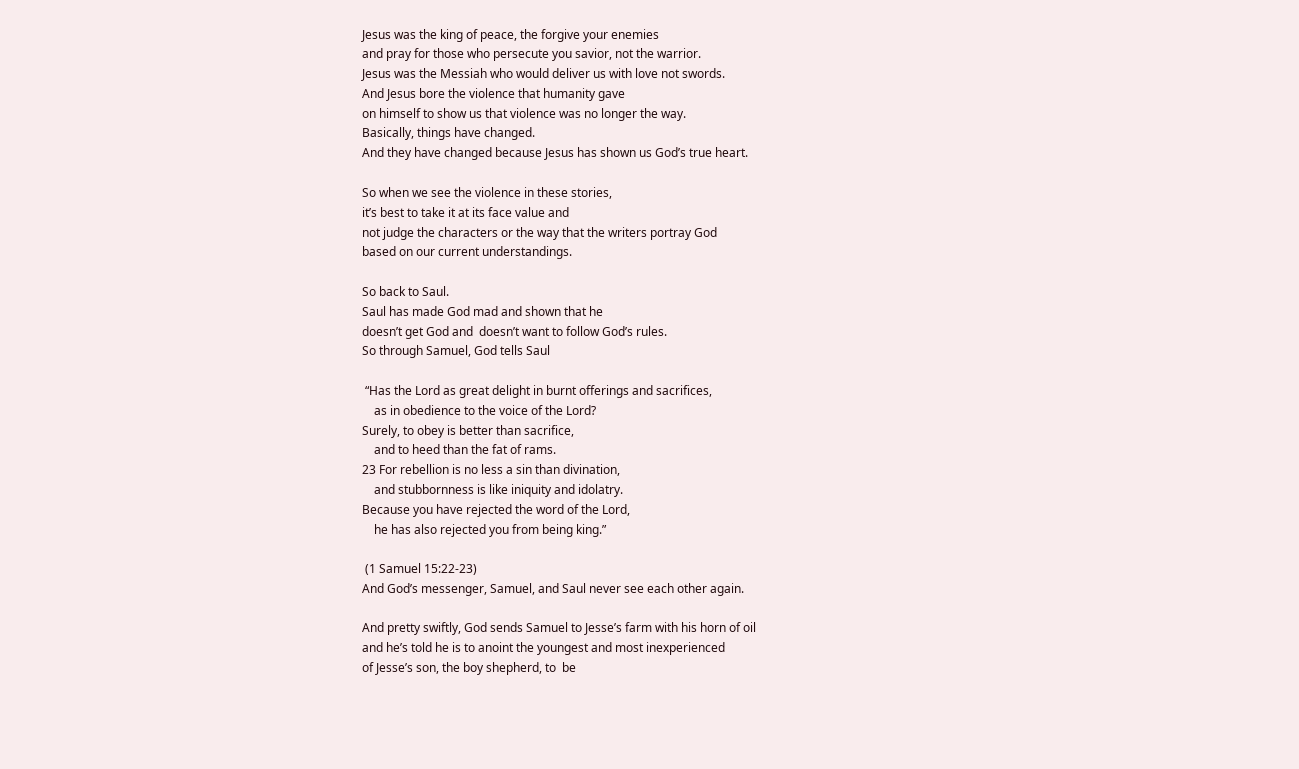Jesus was the king of peace, the forgive your enemies
and pray for those who persecute you savior, not the warrior.
Jesus was the Messiah who would deliver us with love not swords.
And Jesus bore the violence that humanity gave
on himself to show us that violence was no longer the way.
Basically, things have changed.
And they have changed because Jesus has shown us God’s true heart.

So when we see the violence in these stories,
it’s best to take it at its face value and
not judge the characters or the way that the writers portray God
based on our current understandings.

So back to Saul.
Saul has made God mad and shown that he
doesn’t get God and  doesn’t want to follow God’s rules.
So through Samuel, God tells Saul

 “Has the Lord as great delight in burnt offerings and sacrifices,
    as in obedience to the voice of the Lord?
Surely, to obey is better than sacrifice,
    and to heed than the fat of rams.
23 For rebellion is no less a sin than divination,
    and stubbornness is like iniquity and idolatry.
Because you have rejected the word of the Lord,
    he has also rejected you from being king.”

 (1 Samuel 15:22-23)
And God’s messenger, Samuel, and Saul never see each other again.

And pretty swiftly, God sends Samuel to Jesse’s farm with his horn of oil
and he’s told he is to anoint the youngest and most inexperienced
of Jesse’s son, the boy shepherd, to  be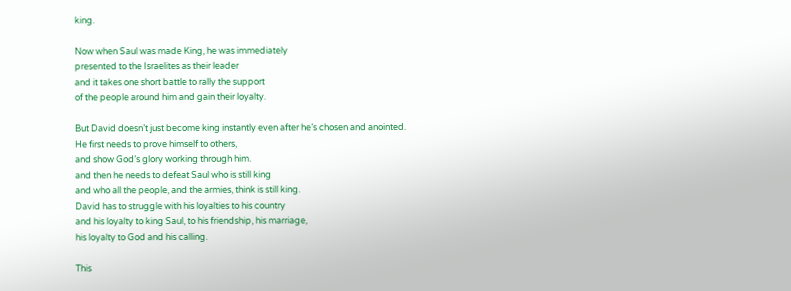king.

Now when Saul was made King, he was immediately
presented to the Israelites as their leader
and it takes one short battle to rally the support
of the people around him and gain their loyalty.

But David doesn’t just become king instantly even after he’s chosen and anointed.
He first needs to prove himself to others,
and show God’s glory working through him.
and then he needs to defeat Saul who is still king
and who all the people, and the armies, think is still king.
David has to struggle with his loyalties to his country
and his loyalty to king Saul, to his friendship, his marriage,
his loyalty to God and his calling.

This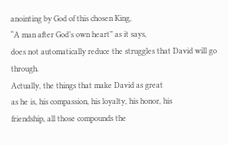anointing by God of this chosen King,
“A man after God’s own heart” as it says,
does not automatically reduce the struggles that David will go through.
Actually, the things that make David as great
as he is, his compassion, his loyalty, his honor, his
friendship, all those compounds the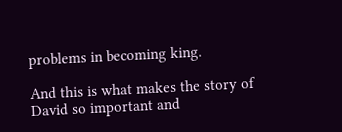problems in becoming king.

And this is what makes the story of David so important and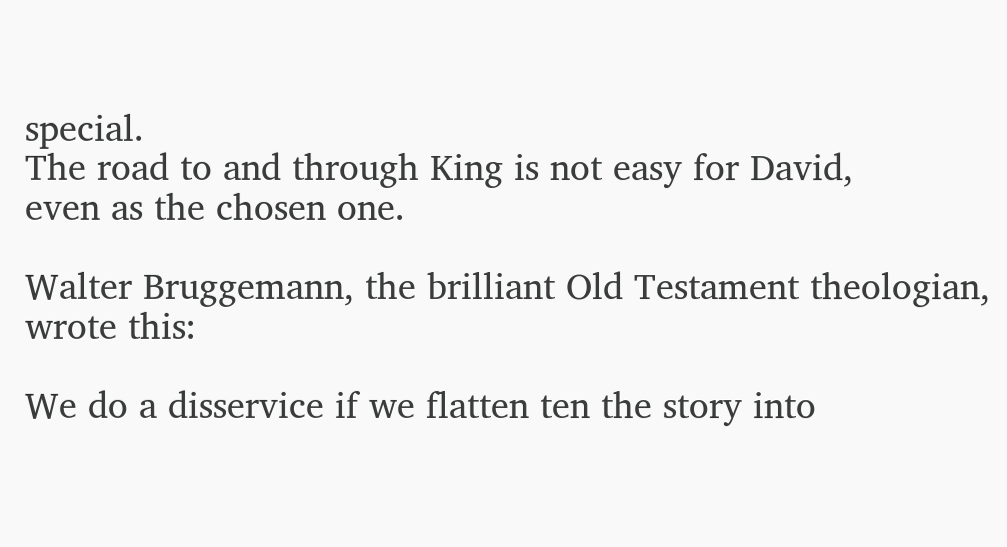special.
The road to and through King is not easy for David,
even as the chosen one.

Walter Bruggemann, the brilliant Old Testament theologian, wrote this:

We do a disservice if we flatten ten the story into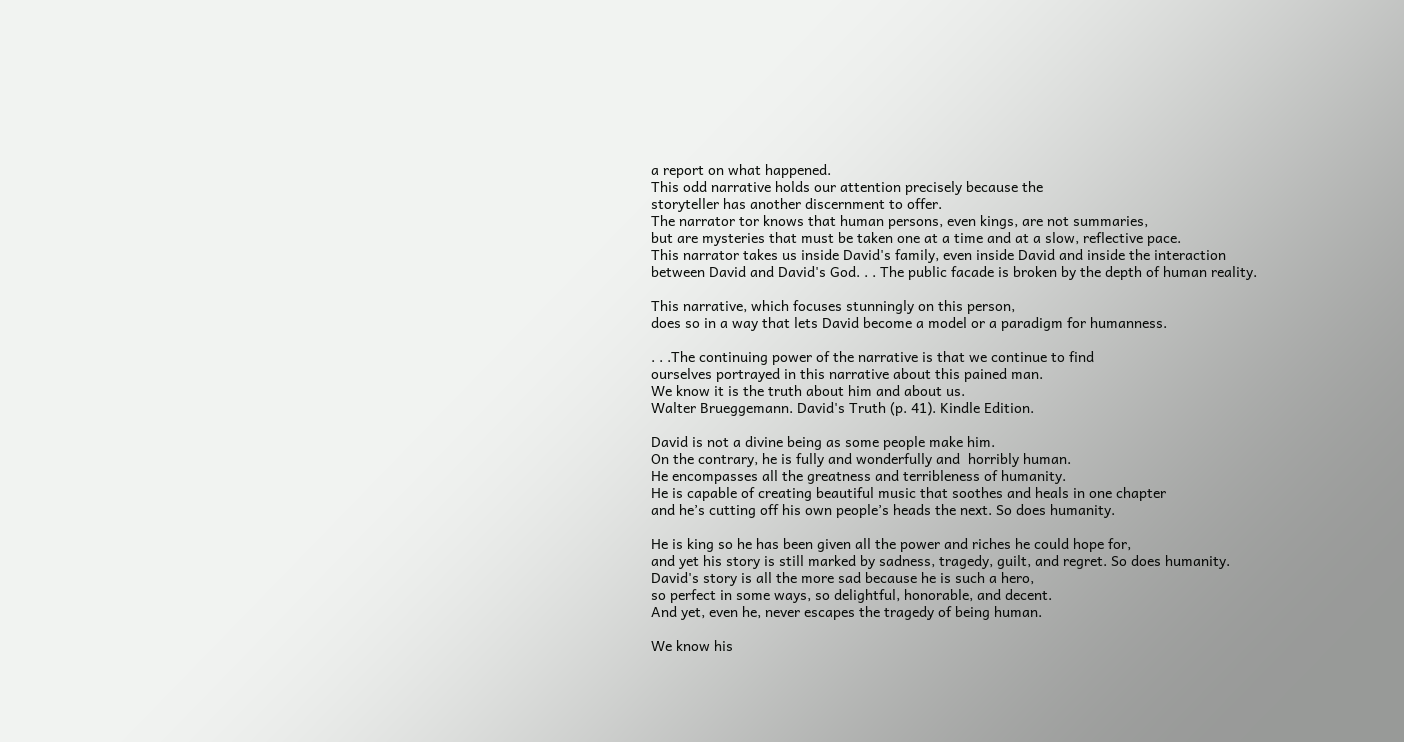a report on what happened.
This odd narrative holds our attention precisely because the
storyteller has another discernment to offer.
The narrator tor knows that human persons, even kings, are not summaries,
but are mysteries that must be taken one at a time and at a slow, reflective pace.
This narrator takes us inside David's family, even inside David and inside the interaction
between David and David's God. . . The public facade is broken by the depth of human reality.

This narrative, which focuses stunningly on this person,
does so in a way that lets David become a model or a paradigm for humanness.

. . .The continuing power of the narrative is that we continue to find
ourselves portrayed in this narrative about this pained man.
We know it is the truth about him and about us.
Walter Brueggemann. David's Truth (p. 41). Kindle Edition.

David is not a divine being as some people make him.
On the contrary, he is fully and wonderfully and  horribly human.
He encompasses all the greatness and terribleness of humanity.
He is capable of creating beautiful music that soothes and heals in one chapter
and he’s cutting off his own people’s heads the next. So does humanity.

He is king so he has been given all the power and riches he could hope for,
and yet his story is still marked by sadness, tragedy, guilt, and regret. So does humanity.
David's story is all the more sad because he is such a hero,
so perfect in some ways, so delightful, honorable, and decent.
And yet, even he, never escapes the tragedy of being human.

We know his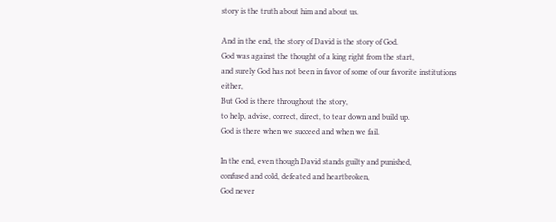story is the truth about him and about us.

And in the end, the story of David is the story of God.
God was against the thought of a king right from the start,
and surely God has not been in favor of some of our favorite institutions either,
But God is there throughout the story,
to help, advise, correct, direct, to tear down and build up.
God is there when we succeed and when we fail.

In the end, even though David stands guilty and punished,
confused and cold, defeated and heartbroken,
God never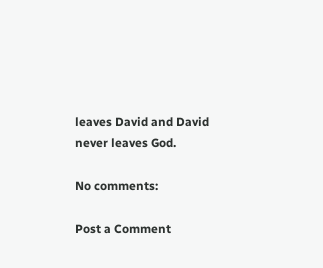leaves David and David never leaves God.

No comments:

Post a Comment